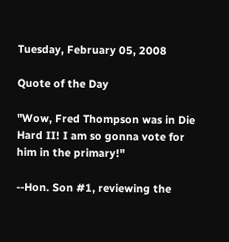Tuesday, February 05, 2008

Quote of the Day

"Wow, Fred Thompson was in Die Hard II! I am so gonna vote for him in the primary!"

--Hon. Son #1, reviewing the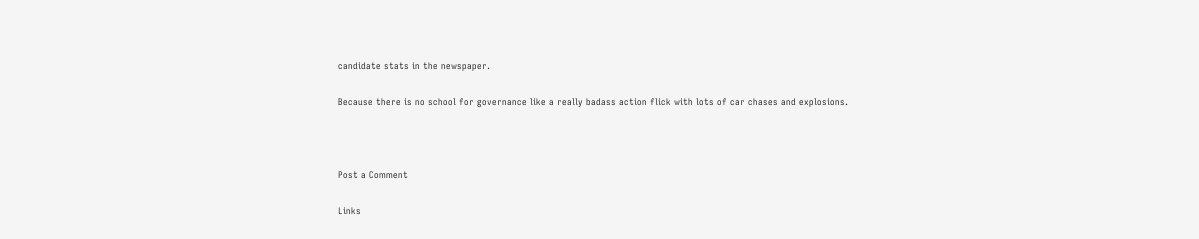candidate stats in the newspaper.

Because there is no school for governance like a really badass action flick with lots of car chases and explosions.



Post a Comment

Links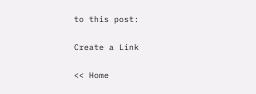to this post:

Create a Link

<< Home